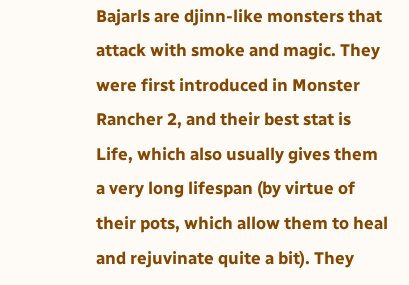Bajarls are djinn-like monsters that attack with smoke and magic. They were first introduced in Monster Rancher 2, and their best stat is Life, which also usually gives them a very long lifespan (by virtue of their pots, which allow them to heal and rejuvinate quite a bit). They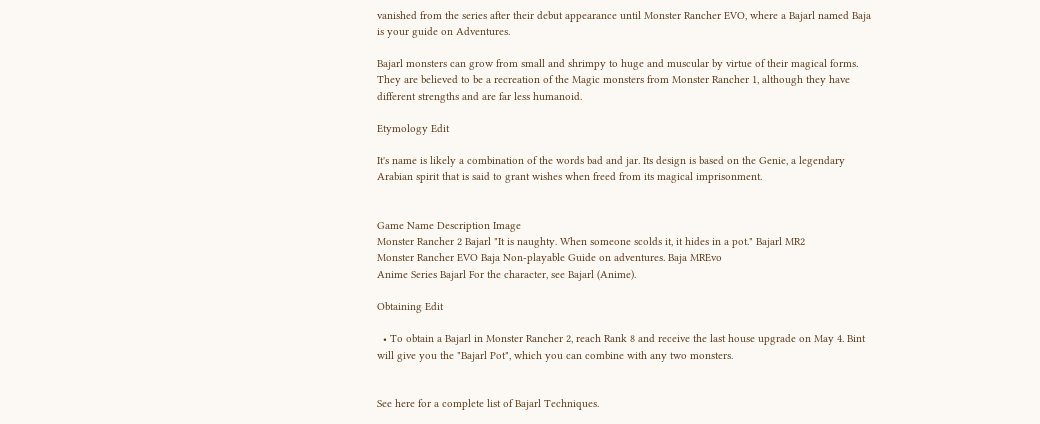vanished from the series after their debut appearance until Monster Rancher EVO, where a Bajarl named Baja is your guide on Adventures.

Bajarl monsters can grow from small and shrimpy to huge and muscular by virtue of their magical forms. They are believed to be a recreation of the Magic monsters from Monster Rancher 1, although they have different strengths and are far less humanoid.

Etymology Edit

It's name is likely a combination of the words bad and jar. Its design is based on the Genie, a legendary Arabian spirit that is said to grant wishes when freed from its magical imprisonment.


Game Name Description Image
Monster Rancher 2 Bajarl "It is naughty. When someone scolds it, it hides in a pot." Bajarl MR2
Monster Rancher EVO Baja Non-playable Guide on adventures. Baja MREvo
Anime Series Bajarl For the character, see Bajarl (Anime).

Obtaining Edit

  • To obtain a Bajarl in Monster Rancher 2, reach Rank 8 and receive the last house upgrade on May 4. Bint will give you the "Bajarl Pot", which you can combine with any two monsters.


See here for a complete list of Bajarl Techniques.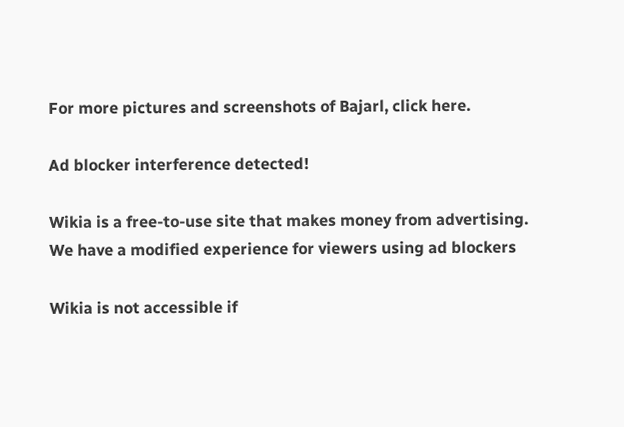For more pictures and screenshots of Bajarl, click here.

Ad blocker interference detected!

Wikia is a free-to-use site that makes money from advertising. We have a modified experience for viewers using ad blockers

Wikia is not accessible if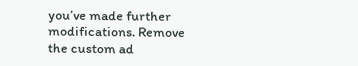you’ve made further modifications. Remove the custom ad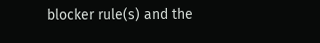blocker rule(s) and the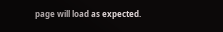page will load as expected.